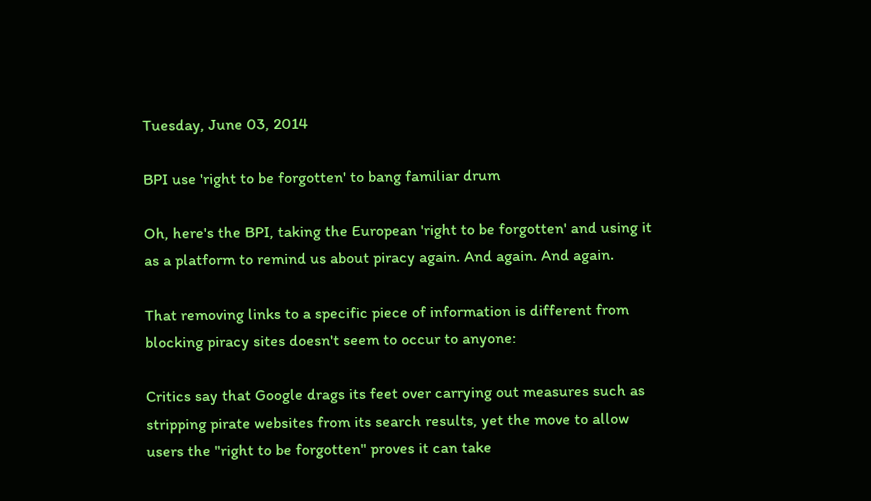Tuesday, June 03, 2014

BPI use 'right to be forgotten' to bang familiar drum

Oh, here's the BPI, taking the European 'right to be forgotten' and using it as a platform to remind us about piracy again. And again. And again.

That removing links to a specific piece of information is different from blocking piracy sites doesn't seem to occur to anyone:

Critics say that Google drags its feet over carrying out measures such as stripping pirate websites from its search results, yet the move to allow users the "right to be forgotten" proves it can take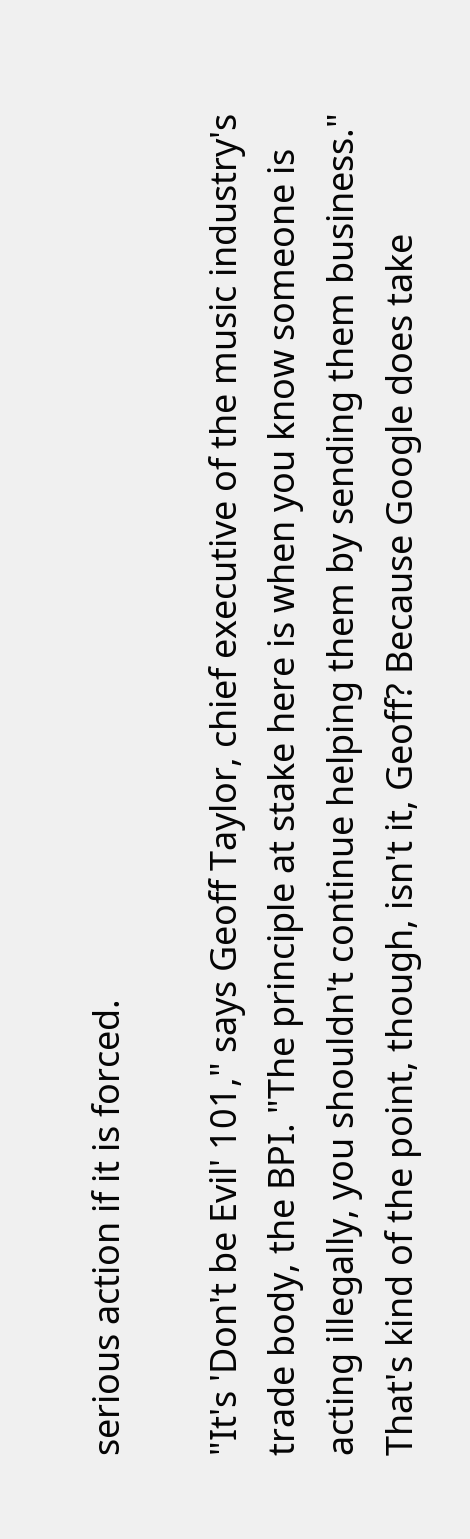serious action if it is forced.

"It's 'Don't be Evil' 101," says Geoff Taylor, chief executive of the music industry's trade body, the BPI. "The principle at stake here is when you know someone is acting illegally, you shouldn't continue helping them by sending them business."
That's kind of the point, though, isn't it, Geoff? Because Google does take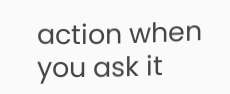action when you ask it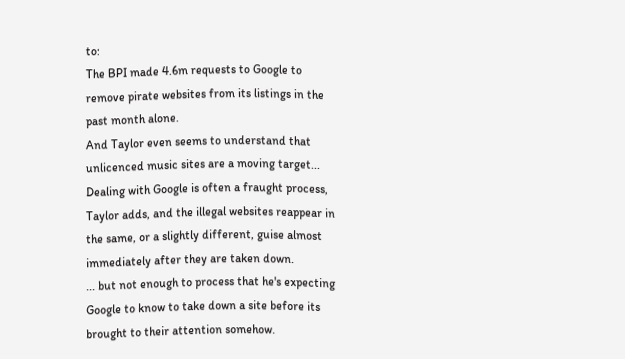to:
The BPI made 4.6m requests to Google to remove pirate websites from its listings in the past month alone.
And Taylor even seems to understand that unlicenced music sites are a moving target...
Dealing with Google is often a fraught process, Taylor adds, and the illegal websites reappear in the same, or a slightly different, guise almost immediately after they are taken down.
... but not enough to process that he's expecting Google to know to take down a site before its brought to their attention somehow.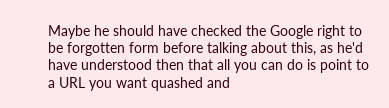Maybe he should have checked the Google right to be forgotten form before talking about this, as he'd have understood then that all you can do is point to a URL you want quashed and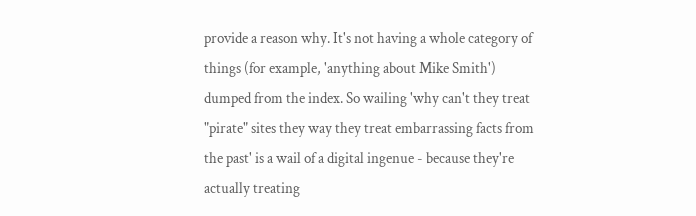provide a reason why. It's not having a whole category of things (for example, 'anything about Mike Smith') dumped from the index. So wailing 'why can't they treat "pirate" sites they way they treat embarrassing facts from the past' is a wail of a digital ingenue - because they're actually treating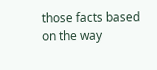those facts based on the way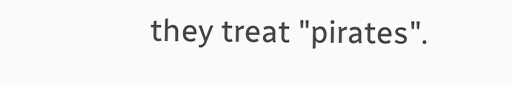they treat "pirates".